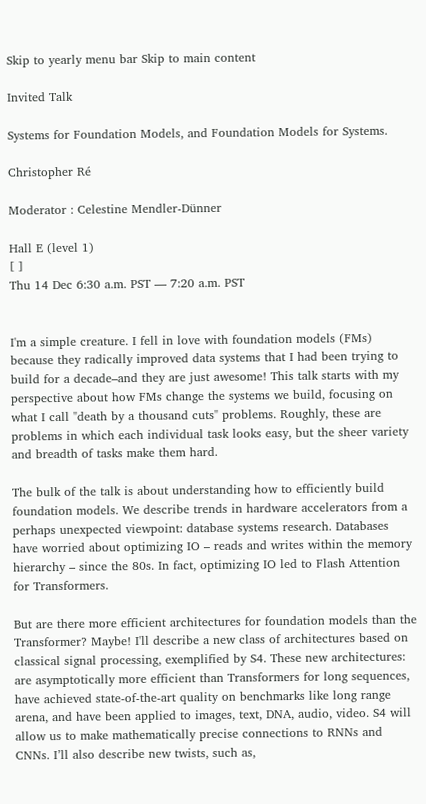Skip to yearly menu bar Skip to main content

Invited Talk

Systems for Foundation Models, and Foundation Models for Systems.

Christopher Ré

Moderator : Celestine Mendler-Dünner

Hall E (level 1)
[ ]
Thu 14 Dec 6:30 a.m. PST — 7:20 a.m. PST


I'm a simple creature. I fell in love with foundation models (FMs) because they radically improved data systems that I had been trying to build for a decade–and they are just awesome! This talk starts with my perspective about how FMs change the systems we build, focusing on what I call "death by a thousand cuts" problems. Roughly, these are problems in which each individual task looks easy, but the sheer variety and breadth of tasks make them hard.

The bulk of the talk is about understanding how to efficiently build foundation models. We describe trends in hardware accelerators from a perhaps unexpected viewpoint: database systems research. Databases have worried about optimizing IO – reads and writes within the memory hierarchy – since the 80s. In fact, optimizing IO led to Flash Attention for Transformers.

But are there more efficient architectures for foundation models than the Transformer? Maybe! I'll describe a new class of architectures based on classical signal processing, exemplified by S4. These new architectures: are asymptotically more efficient than Transformers for long sequences, have achieved state-of-the-art quality on benchmarks like long range arena, and have been applied to images, text, DNA, audio, video. S4 will allow us to make mathematically precise connections to RNNs and CNNs. I’ll also describe new twists, such as,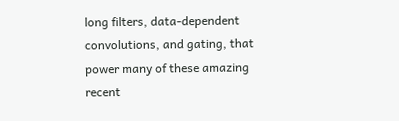long filters, data-dependent convolutions, and gating, that power many of these amazing recent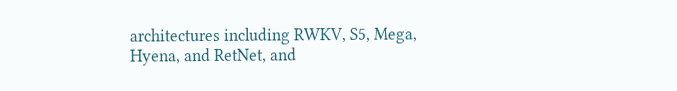architectures including RWKV, S5, Mega, Hyena, and RetNet, and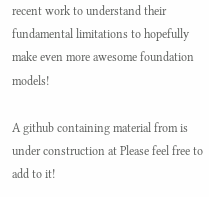recent work to understand their fundamental limitations to hopefully make even more awesome foundation models!

A github containing material from is under construction at Please feel free to add to it!